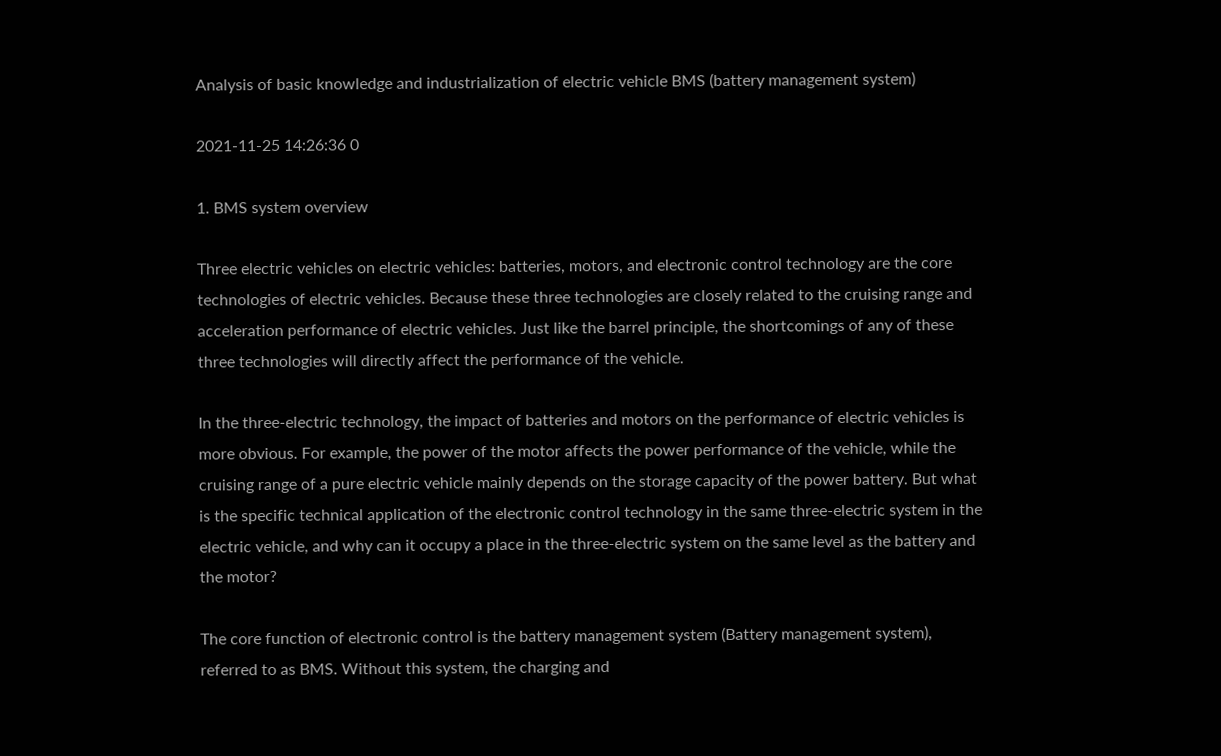Analysis of basic knowledge and industrialization of electric vehicle BMS (battery management system)

2021-11-25 14:26:36 0

1. BMS system overview

Three electric vehicles on electric vehicles: batteries, motors, and electronic control technology are the core technologies of electric vehicles. Because these three technologies are closely related to the cruising range and acceleration performance of electric vehicles. Just like the barrel principle, the shortcomings of any of these three technologies will directly affect the performance of the vehicle.

In the three-electric technology, the impact of batteries and motors on the performance of electric vehicles is more obvious. For example, the power of the motor affects the power performance of the vehicle, while the cruising range of a pure electric vehicle mainly depends on the storage capacity of the power battery. But what is the specific technical application of the electronic control technology in the same three-electric system in the electric vehicle, and why can it occupy a place in the three-electric system on the same level as the battery and the motor?

The core function of electronic control is the battery management system (Battery management system), referred to as BMS. Without this system, the charging and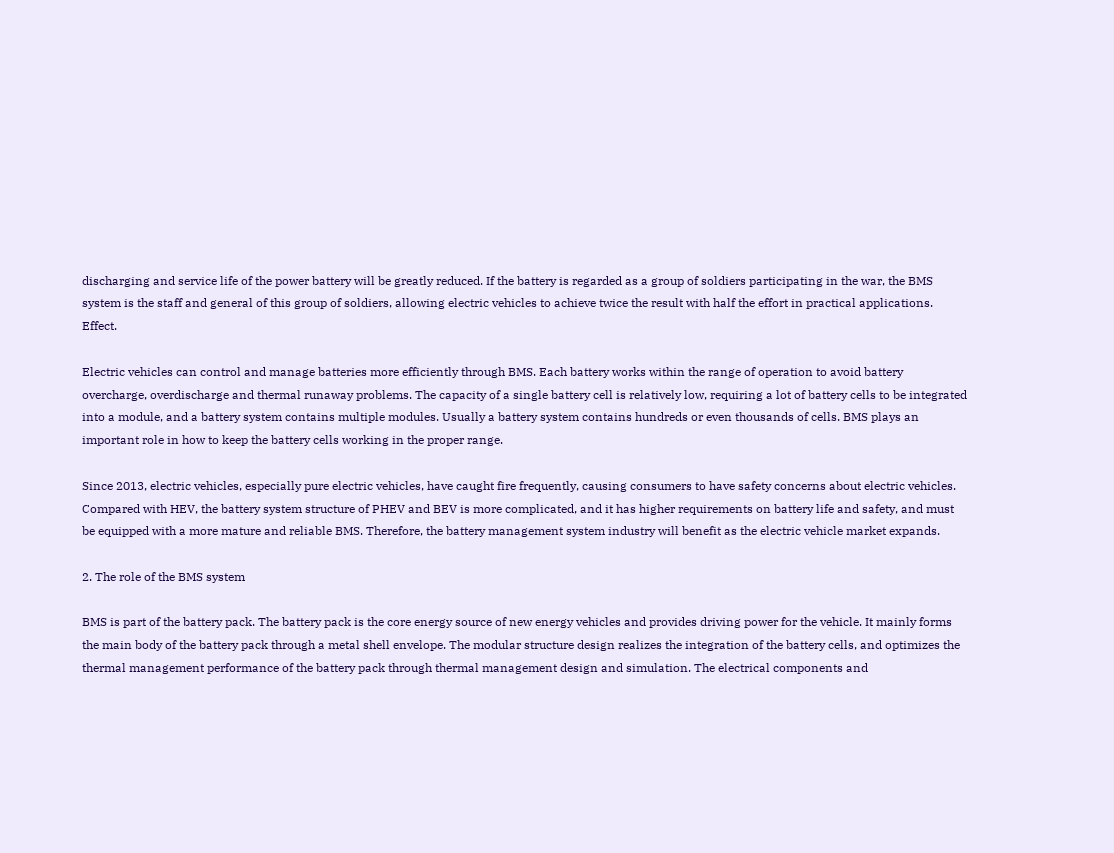discharging and service life of the power battery will be greatly reduced. If the battery is regarded as a group of soldiers participating in the war, the BMS system is the staff and general of this group of soldiers, allowing electric vehicles to achieve twice the result with half the effort in practical applications. Effect.

Electric vehicles can control and manage batteries more efficiently through BMS. Each battery works within the range of operation to avoid battery overcharge, overdischarge and thermal runaway problems. The capacity of a single battery cell is relatively low, requiring a lot of battery cells to be integrated into a module, and a battery system contains multiple modules. Usually a battery system contains hundreds or even thousands of cells. BMS plays an important role in how to keep the battery cells working in the proper range.

Since 2013, electric vehicles, especially pure electric vehicles, have caught fire frequently, causing consumers to have safety concerns about electric vehicles. Compared with HEV, the battery system structure of PHEV and BEV is more complicated, and it has higher requirements on battery life and safety, and must be equipped with a more mature and reliable BMS. Therefore, the battery management system industry will benefit as the electric vehicle market expands.

2. The role of the BMS system

BMS is part of the battery pack. The battery pack is the core energy source of new energy vehicles and provides driving power for the vehicle. It mainly forms the main body of the battery pack through a metal shell envelope. The modular structure design realizes the integration of the battery cells, and optimizes the thermal management performance of the battery pack through thermal management design and simulation. The electrical components and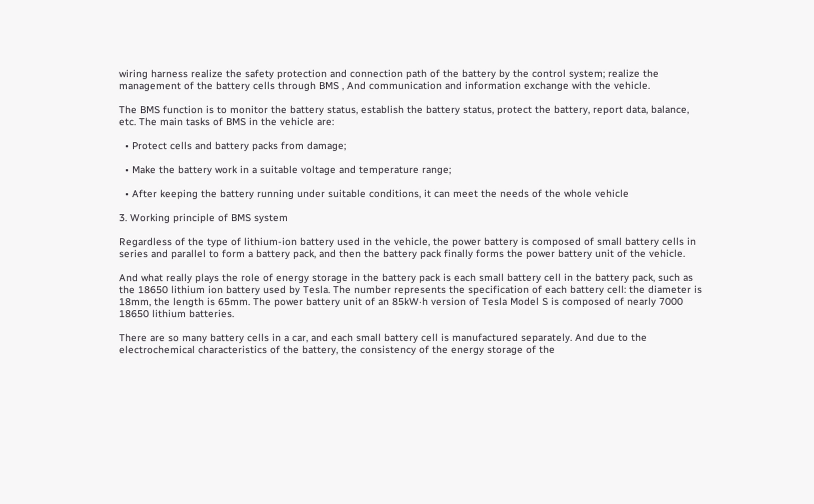wiring harness realize the safety protection and connection path of the battery by the control system; realize the management of the battery cells through BMS , And communication and information exchange with the vehicle.

The BMS function is to monitor the battery status, establish the battery status, protect the battery, report data, balance, etc. The main tasks of BMS in the vehicle are:

  • Protect cells and battery packs from damage;

  • Make the battery work in a suitable voltage and temperature range;

  • After keeping the battery running under suitable conditions, it can meet the needs of the whole vehicle

3. Working principle of BMS system

Regardless of the type of lithium-ion battery used in the vehicle, the power battery is composed of small battery cells in series and parallel to form a battery pack, and then the battery pack finally forms the power battery unit of the vehicle.

And what really plays the role of energy storage in the battery pack is each small battery cell in the battery pack, such as the 18650 lithium ion battery used by Tesla. The number represents the specification of each battery cell: the diameter is 18mm, the length is 65mm. The power battery unit of an 85kW‧h version of Tesla Model S is composed of nearly 7000 18650 lithium batteries.

There are so many battery cells in a car, and each small battery cell is manufactured separately. And due to the electrochemical characteristics of the battery, the consistency of the energy storage of the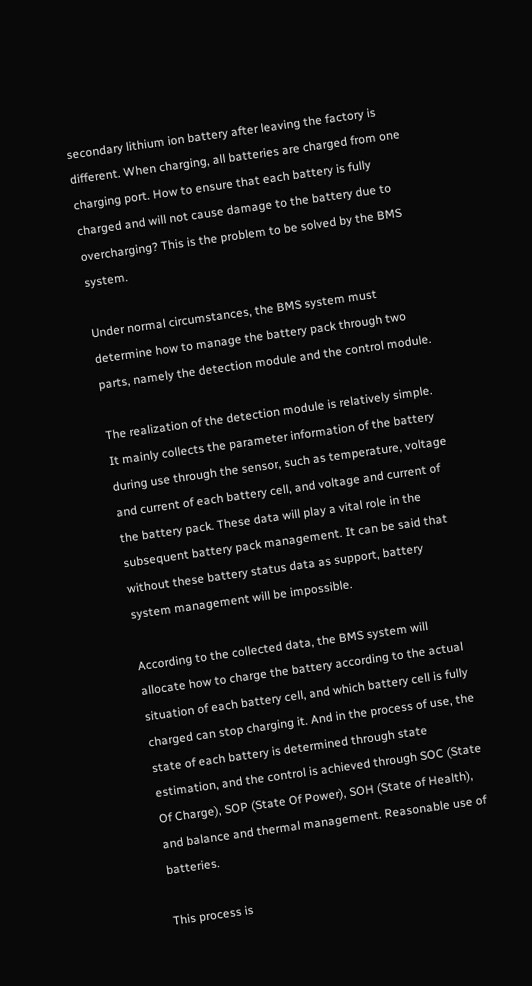secondary lithium ion battery after leaving the factory is different. When charging, all batteries are charged from one charging port. How to ensure that each battery is fully charged and will not cause damage to the battery due to overcharging? This is the problem to be solved by the BMS system.

Under normal circumstances, the BMS system must determine how to manage the battery pack through two parts, namely the detection module and the control module.

The realization of the detection module is relatively simple. It mainly collects the parameter information of the battery during use through the sensor, such as temperature, voltage and current of each battery cell, and voltage and current of the battery pack. These data will play a vital role in the subsequent battery pack management. It can be said that without these battery status data as support, battery system management will be impossible.

According to the collected data, the BMS system will allocate how to charge the battery according to the actual situation of each battery cell, and which battery cell is fully charged can stop charging it. And in the process of use, the state of each battery is determined through state estimation, and the control is achieved through SOC (State Of Charge), SOP (State Of Power), SOH (State of Health), and balance and thermal management. Reasonable use of batteries.

This process is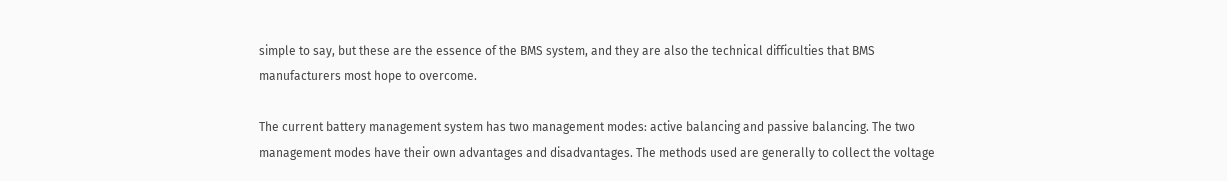simple to say, but these are the essence of the BMS system, and they are also the technical difficulties that BMS manufacturers most hope to overcome.

The current battery management system has two management modes: active balancing and passive balancing. The two management modes have their own advantages and disadvantages. The methods used are generally to collect the voltage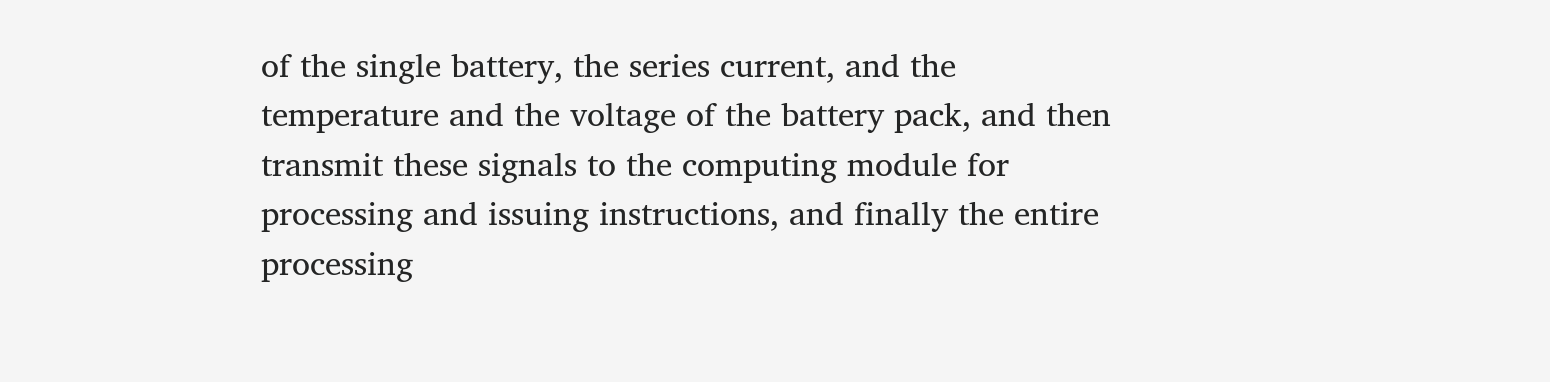of the single battery, the series current, and the temperature and the voltage of the battery pack, and then transmit these signals to the computing module for processing and issuing instructions, and finally the entire processing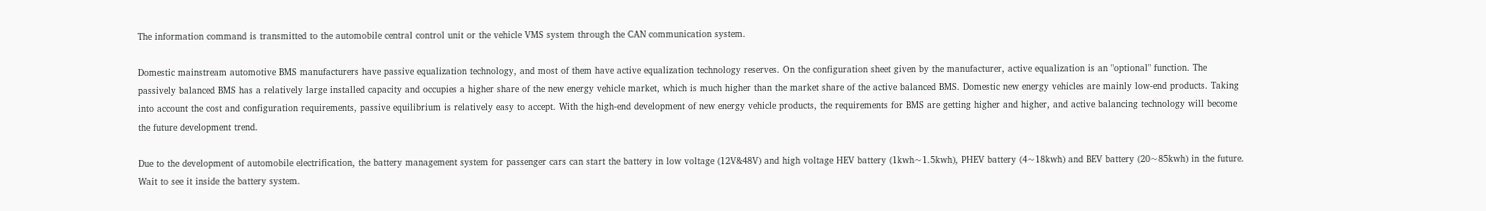The information command is transmitted to the automobile central control unit or the vehicle VMS system through the CAN communication system.

Domestic mainstream automotive BMS manufacturers have passive equalization technology, and most of them have active equalization technology reserves. On the configuration sheet given by the manufacturer, active equalization is an "optional" function. The passively balanced BMS has a relatively large installed capacity and occupies a higher share of the new energy vehicle market, which is much higher than the market share of the active balanced BMS. Domestic new energy vehicles are mainly low-end products. Taking into account the cost and configuration requirements, passive equilibrium is relatively easy to accept. With the high-end development of new energy vehicle products, the requirements for BMS are getting higher and higher, and active balancing technology will become the future development trend.

Due to the development of automobile electrification, the battery management system for passenger cars can start the battery in low voltage (12V&48V) and high voltage HEV battery (1kwh~1.5kwh), PHEV battery (4~18kwh) and BEV battery (20~85kwh) in the future. Wait to see it inside the battery system.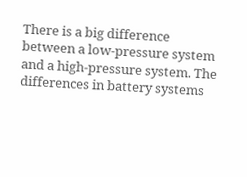There is a big difference between a low-pressure system and a high-pressure system. The differences in battery systems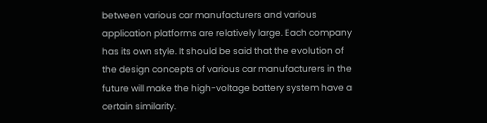between various car manufacturers and various application platforms are relatively large. Each company has its own style. It should be said that the evolution of the design concepts of various car manufacturers in the future will make the high-voltage battery system have a certain similarity.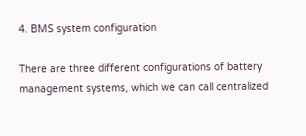4. BMS system configuration

There are three different configurations of battery management systems, which we can call centralized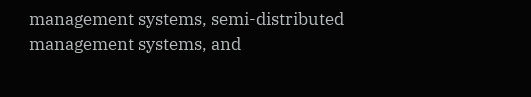management systems, semi-distributed management systems, and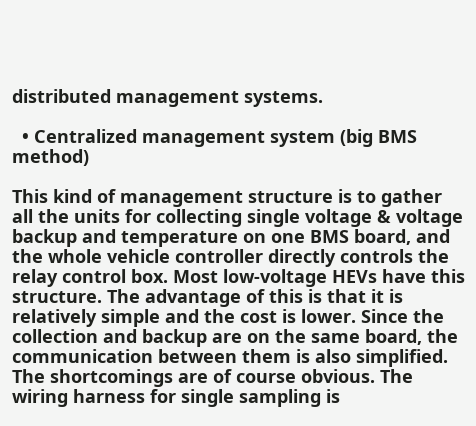distributed management systems.

  • Centralized management system (big BMS method)

This kind of management structure is to gather all the units for collecting single voltage & voltage backup and temperature on one BMS board, and the whole vehicle controller directly controls the relay control box. Most low-voltage HEVs have this structure. The advantage of this is that it is relatively simple and the cost is lower. Since the collection and backup are on the same board, the communication between them is also simplified. The shortcomings are of course obvious. The wiring harness for single sampling is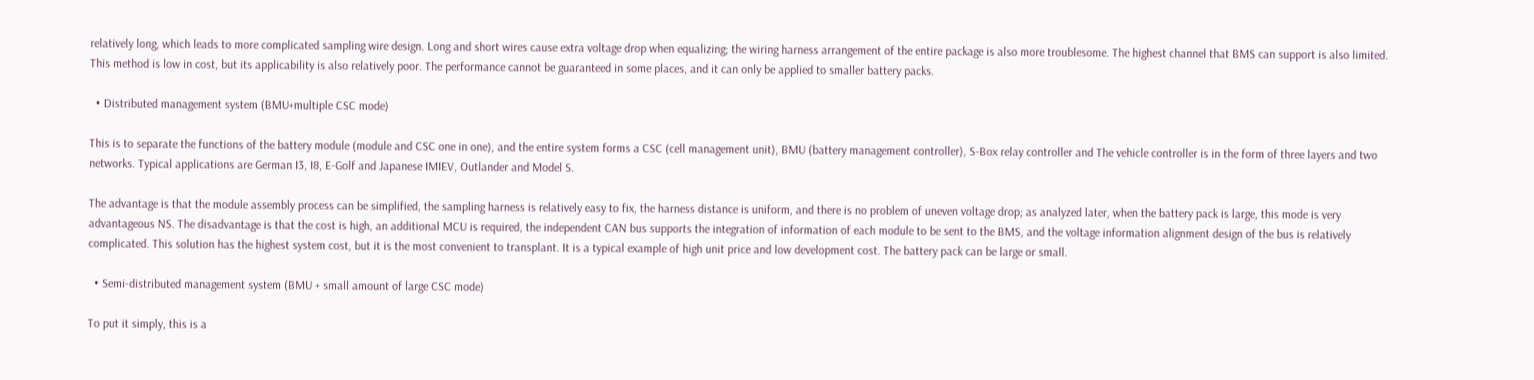relatively long, which leads to more complicated sampling wire design. Long and short wires cause extra voltage drop when equalizing; the wiring harness arrangement of the entire package is also more troublesome. The highest channel that BMS can support is also limited. This method is low in cost, but its applicability is also relatively poor. The performance cannot be guaranteed in some places, and it can only be applied to smaller battery packs.

  • Distributed management system (BMU+multiple CSC mode)

This is to separate the functions of the battery module (module and CSC one in one), and the entire system forms a CSC (cell management unit), BMU (battery management controller), S-Box relay controller and The vehicle controller is in the form of three layers and two networks. Typical applications are German I3, I8, E-Golf and Japanese IMIEV, Outlander and Model S.

The advantage is that the module assembly process can be simplified, the sampling harness is relatively easy to fix, the harness distance is uniform, and there is no problem of uneven voltage drop; as analyzed later, when the battery pack is large, this mode is very advantageous NS. The disadvantage is that the cost is high, an additional MCU is required, the independent CAN bus supports the integration of information of each module to be sent to the BMS, and the voltage information alignment design of the bus is relatively complicated. This solution has the highest system cost, but it is the most convenient to transplant. It is a typical example of high unit price and low development cost. The battery pack can be large or small.

  • Semi-distributed management system (BMU + small amount of large CSC mode)

To put it simply, this is a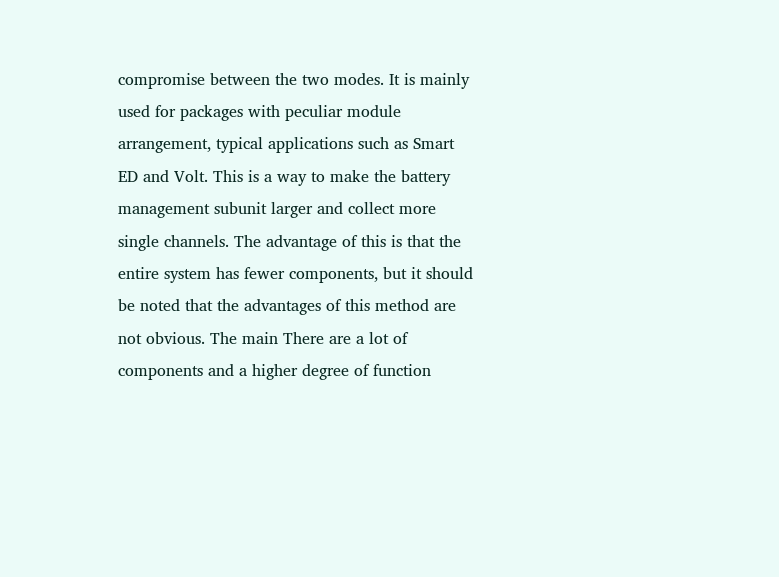compromise between the two modes. It is mainly used for packages with peculiar module arrangement, typical applications such as Smart ED and Volt. This is a way to make the battery management subunit larger and collect more single channels. The advantage of this is that the entire system has fewer components, but it should be noted that the advantages of this method are not obvious. The main There are a lot of components and a higher degree of function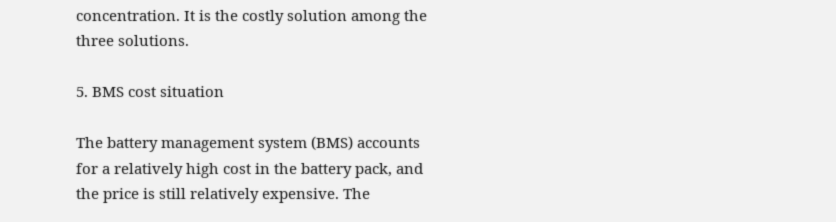concentration. It is the costly solution among the three solutions.

5. BMS cost situation

The battery management system (BMS) accounts for a relatively high cost in the battery pack, and the price is still relatively expensive. The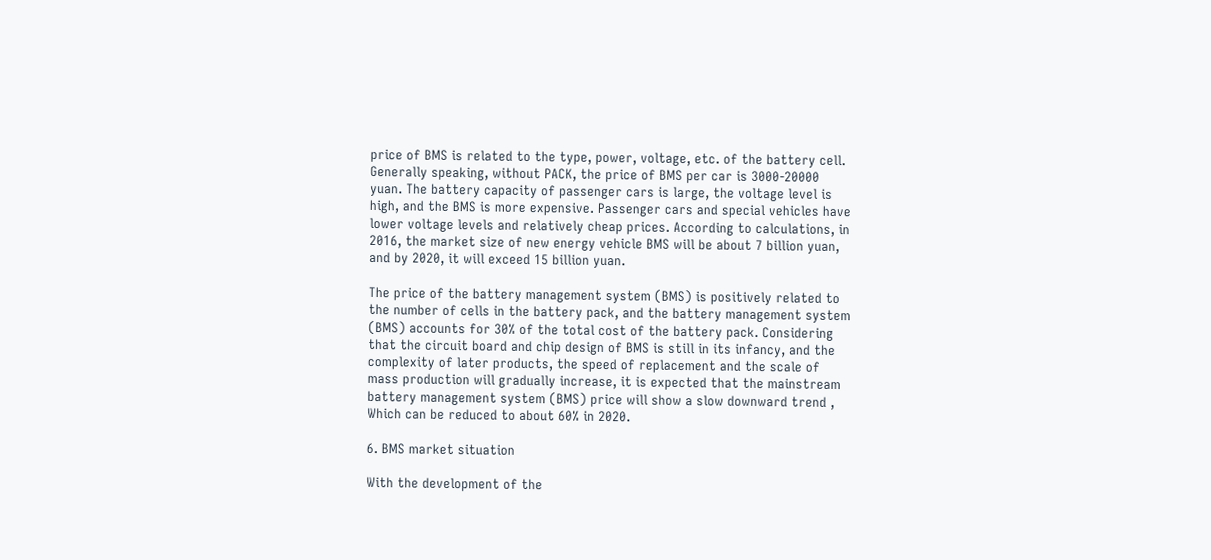price of BMS is related to the type, power, voltage, etc. of the battery cell. Generally speaking, without PACK, the price of BMS per car is 3000-20000 yuan. The battery capacity of passenger cars is large, the voltage level is high, and the BMS is more expensive. Passenger cars and special vehicles have lower voltage levels and relatively cheap prices. According to calculations, in 2016, the market size of new energy vehicle BMS will be about 7 billion yuan, and by 2020, it will exceed 15 billion yuan.

The price of the battery management system (BMS) is positively related to the number of cells in the battery pack, and the battery management system (BMS) accounts for 30% of the total cost of the battery pack. Considering that the circuit board and chip design of BMS is still in its infancy, and the complexity of later products, the speed of replacement and the scale of mass production will gradually increase, it is expected that the mainstream battery management system (BMS) price will show a slow downward trend , Which can be reduced to about 60% in 2020.

6. BMS market situation

With the development of the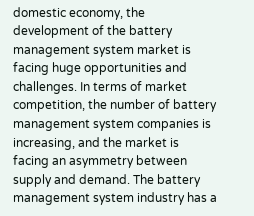domestic economy, the development of the battery management system market is facing huge opportunities and challenges. In terms of market competition, the number of battery management system companies is increasing, and the market is facing an asymmetry between supply and demand. The battery management system industry has a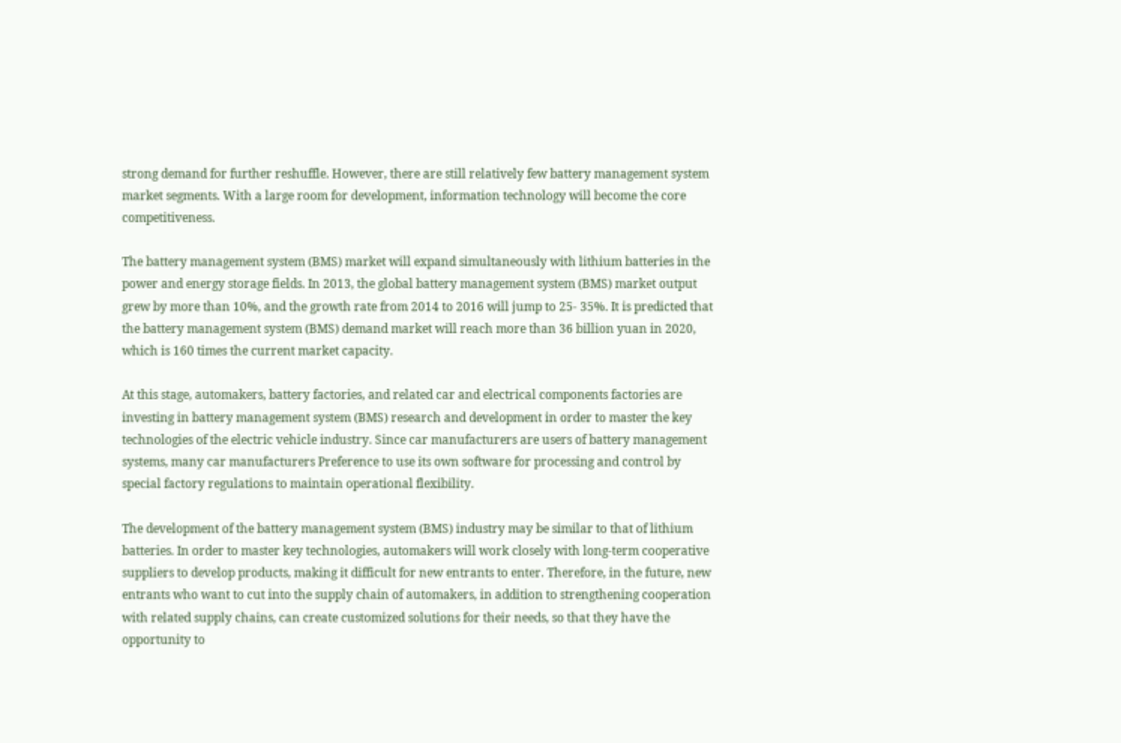strong demand for further reshuffle. However, there are still relatively few battery management system market segments. With a large room for development, information technology will become the core competitiveness.

The battery management system (BMS) market will expand simultaneously with lithium batteries in the power and energy storage fields. In 2013, the global battery management system (BMS) market output grew by more than 10%, and the growth rate from 2014 to 2016 will jump to 25- 35%. It is predicted that the battery management system (BMS) demand market will reach more than 36 billion yuan in 2020, which is 160 times the current market capacity.

At this stage, automakers, battery factories, and related car and electrical components factories are investing in battery management system (BMS) research and development in order to master the key technologies of the electric vehicle industry. Since car manufacturers are users of battery management systems, many car manufacturers Preference to use its own software for processing and control by special factory regulations to maintain operational flexibility.

The development of the battery management system (BMS) industry may be similar to that of lithium batteries. In order to master key technologies, automakers will work closely with long-term cooperative suppliers to develop products, making it difficult for new entrants to enter. Therefore, in the future, new entrants who want to cut into the supply chain of automakers, in addition to strengthening cooperation with related supply chains, can create customized solutions for their needs, so that they have the opportunity to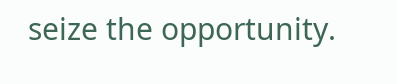seize the opportunity.